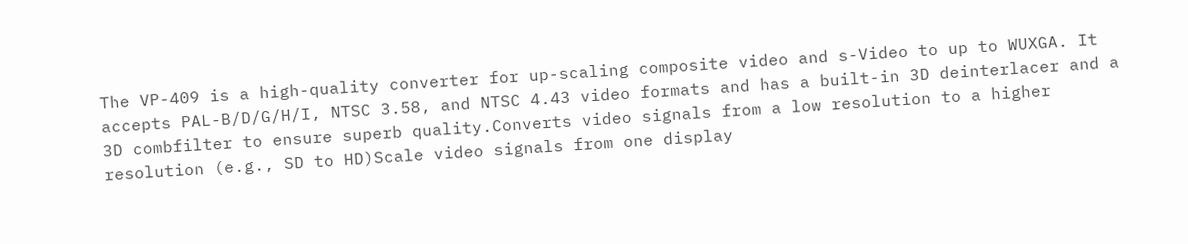The VP-409 is a high-quality converter for up-scaling composite video and s-Video to up to WUXGA. It accepts PAL-B/D/G/H/I, NTSC 3.58, and NTSC 4.43 video formats and has a built-in 3D deinterlacer and a 3D combfilter to ensure superb quality.Converts video signals from a low resolution to a higher resolution (e.g., SD to HD)Scale video signals from one display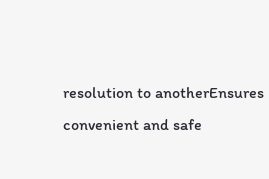resolution to anotherEnsures convenient and safe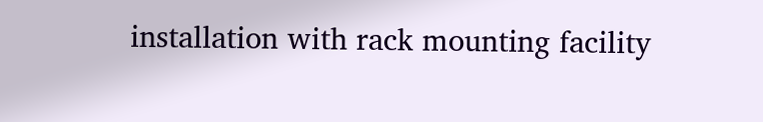installation with rack mounting facility